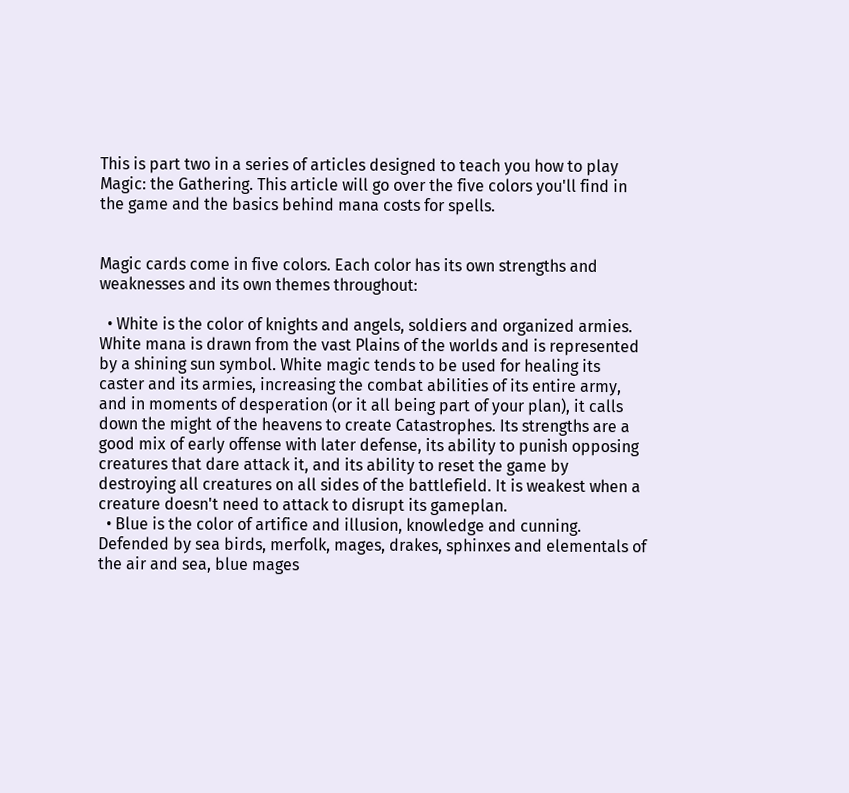This is part two in a series of articles designed to teach you how to play Magic: the Gathering. This article will go over the five colors you'll find in the game and the basics behind mana costs for spells.


Magic cards come in five colors. Each color has its own strengths and weaknesses and its own themes throughout:

  • White is the color of knights and angels, soldiers and organized armies. White mana is drawn from the vast Plains of the worlds and is represented by a shining sun symbol. White magic tends to be used for healing its caster and its armies, increasing the combat abilities of its entire army, and in moments of desperation (or it all being part of your plan), it calls down the might of the heavens to create Catastrophes. Its strengths are a good mix of early offense with later defense, its ability to punish opposing creatures that dare attack it, and its ability to reset the game by destroying all creatures on all sides of the battlefield. It is weakest when a creature doesn't need to attack to disrupt its gameplan.
  • Blue is the color of artifice and illusion, knowledge and cunning. Defended by sea birds, merfolk, mages, drakes, sphinxes and elementals of the air and sea, blue mages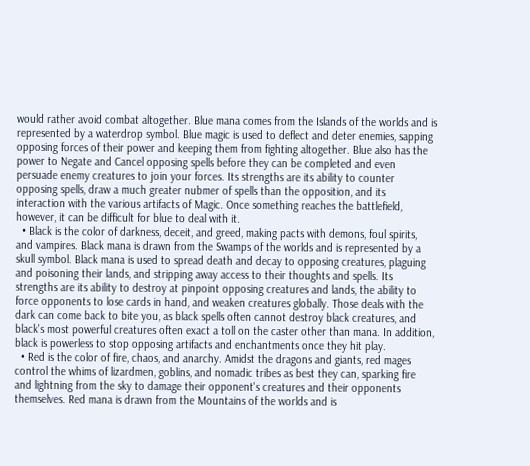would rather avoid combat altogether. Blue mana comes from the Islands of the worlds and is represented by a waterdrop symbol. Blue magic is used to deflect and deter enemies, sapping opposing forces of their power and keeping them from fighting altogether. Blue also has the power to Negate and Cancel opposing spells before they can be completed and even persuade enemy creatures to join your forces. Its strengths are its ability to counter opposing spells, draw a much greater nubmer of spells than the opposition, and its interaction with the various artifacts of Magic. Once something reaches the battlefield, however, it can be difficult for blue to deal with it.
  • Black is the color of darkness, deceit, and greed, making pacts with demons, foul spirits, and vampires. Black mana is drawn from the Swamps of the worlds and is represented by a skull symbol. Black mana is used to spread death and decay to opposing creatures, plaguing and poisoning their lands, and stripping away access to their thoughts and spells. Its strengths are its ability to destroy at pinpoint opposing creatures and lands, the ability to force opponents to lose cards in hand, and weaken creatures globally. Those deals with the dark can come back to bite you, as black spells often cannot destroy black creatures, and black's most powerful creatures often exact a toll on the caster other than mana. In addition, black is powerless to stop opposing artifacts and enchantments once they hit play.
  • Red is the color of fire, chaos, and anarchy. Amidst the dragons and giants, red mages control the whims of lizardmen, goblins, and nomadic tribes as best they can, sparking fire and lightning from the sky to damage their opponent's creatures and their opponents themselves. Red mana is drawn from the Mountains of the worlds and is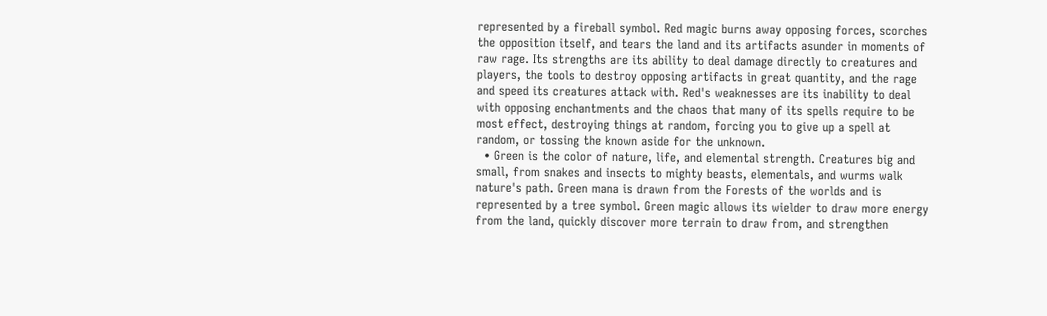represented by a fireball symbol. Red magic burns away opposing forces, scorches the opposition itself, and tears the land and its artifacts asunder in moments of raw rage. Its strengths are its ability to deal damage directly to creatures and players, the tools to destroy opposing artifacts in great quantity, and the rage and speed its creatures attack with. Red's weaknesses are its inability to deal with opposing enchantments and the chaos that many of its spells require to be most effect, destroying things at random, forcing you to give up a spell at random, or tossing the known aside for the unknown.
  • Green is the color of nature, life, and elemental strength. Creatures big and small, from snakes and insects to mighty beasts, elementals, and wurms walk nature's path. Green mana is drawn from the Forests of the worlds and is represented by a tree symbol. Green magic allows its wielder to draw more energy from the land, quickly discover more terrain to draw from, and strengthen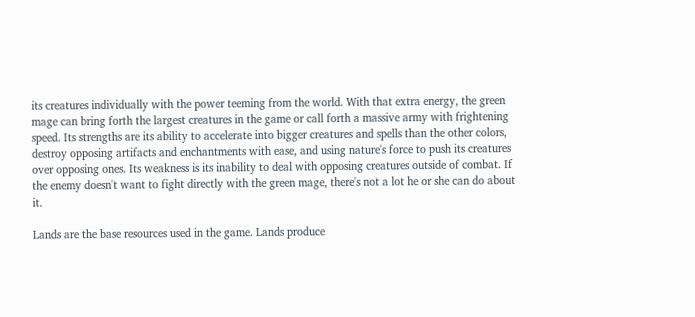its creatures individually with the power teeming from the world. With that extra energy, the green mage can bring forth the largest creatures in the game or call forth a massive army with frightening speed. Its strengths are its ability to accelerate into bigger creatures and spells than the other colors, destroy opposing artifacts and enchantments with ease, and using nature's force to push its creatures over opposing ones. Its weakness is its inability to deal with opposing creatures outside of combat. If the enemy doesn't want to fight directly with the green mage, there's not a lot he or she can do about it.

Lands are the base resources used in the game. Lands produce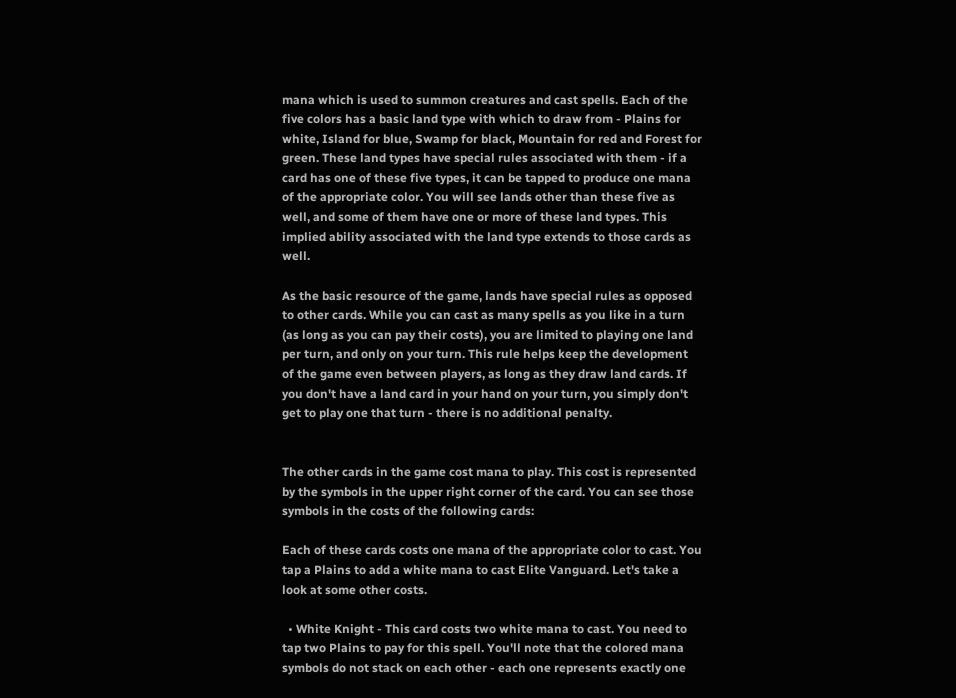mana which is used to summon creatures and cast spells. Each of the five colors has a basic land type with which to draw from - Plains for white, Island for blue, Swamp for black, Mountain for red and Forest for green. These land types have special rules associated with them - if a card has one of these five types, it can be tapped to produce one mana of the appropriate color. You will see lands other than these five as well, and some of them have one or more of these land types. This implied ability associated with the land type extends to those cards as well.

As the basic resource of the game, lands have special rules as opposed to other cards. While you can cast as many spells as you like in a turn (as long as you can pay their costs), you are limited to playing one land per turn, and only on your turn. This rule helps keep the development of the game even between players, as long as they draw land cards. If you don't have a land card in your hand on your turn, you simply don't get to play one that turn - there is no additional penalty.


The other cards in the game cost mana to play. This cost is represented by the symbols in the upper right corner of the card. You can see those symbols in the costs of the following cards:

Each of these cards costs one mana of the appropriate color to cast. You tap a Plains to add a white mana to cast Elite Vanguard. Let's take a look at some other costs.

  • White Knight - This card costs two white mana to cast. You need to tap two Plains to pay for this spell. You'll note that the colored mana symbols do not stack on each other - each one represents exactly one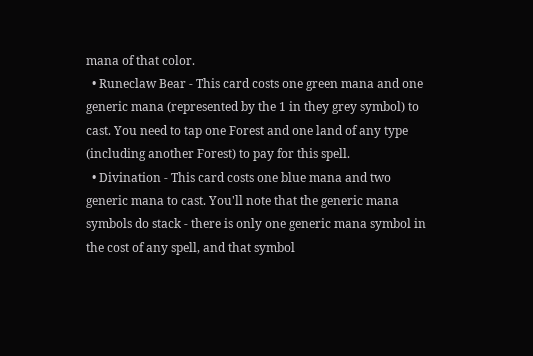mana of that color.
  • Runeclaw Bear - This card costs one green mana and one generic mana (represented by the 1 in they grey symbol) to cast. You need to tap one Forest and one land of any type (including another Forest) to pay for this spell.
  • Divination - This card costs one blue mana and two generic mana to cast. You'll note that the generic mana symbols do stack - there is only one generic mana symbol in the cost of any spell, and that symbol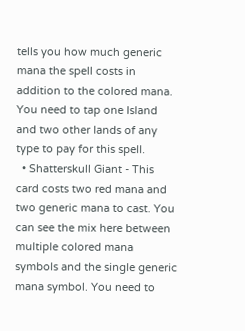tells you how much generic mana the spell costs in addition to the colored mana. You need to tap one Island and two other lands of any type to pay for this spell.
  • Shatterskull Giant - This card costs two red mana and two generic mana to cast. You can see the mix here between multiple colored mana symbols and the single generic mana symbol. You need to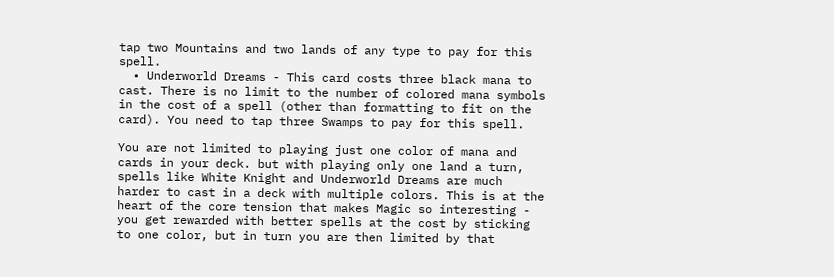tap two Mountains and two lands of any type to pay for this spell.
  • Underworld Dreams - This card costs three black mana to cast. There is no limit to the number of colored mana symbols in the cost of a spell (other than formatting to fit on the card). You need to tap three Swamps to pay for this spell.

You are not limited to playing just one color of mana and cards in your deck. but with playing only one land a turn, spells like White Knight and Underworld Dreams are much harder to cast in a deck with multiple colors. This is at the heart of the core tension that makes Magic so interesting - you get rewarded with better spells at the cost by sticking to one color, but in turn you are then limited by that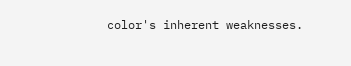color's inherent weaknesses.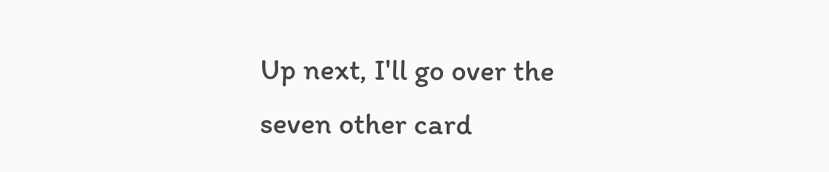Up next, I'll go over the seven other card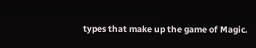types that make up the game of Magic.